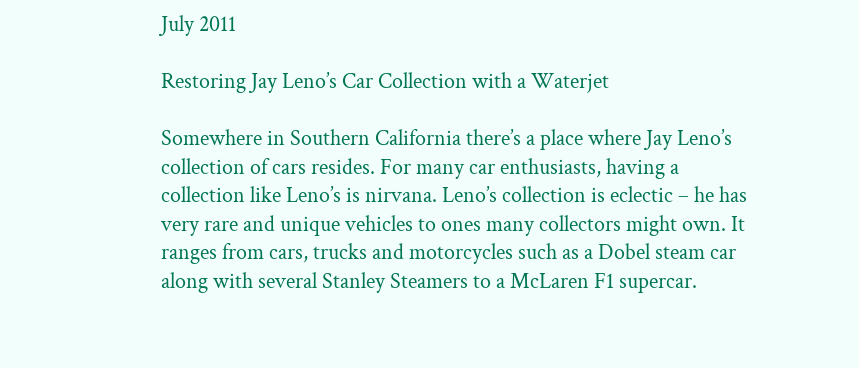July 2011

Restoring Jay Leno’s Car Collection with a Waterjet

Somewhere in Southern California there’s a place where Jay Leno’s collection of cars resides. For many car enthusiasts, having a collection like Leno’s is nirvana. Leno’s collection is eclectic – he has very rare and unique vehicles to ones many collectors might own. It ranges from cars, trucks and motorcycles such as a Dobel steam car along with several Stanley Steamers to a McLaren F1 supercar.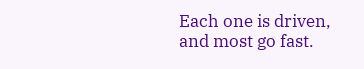Each one is driven, and most go fast.